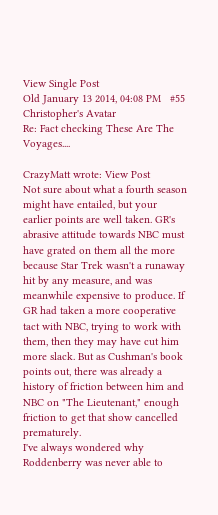View Single Post
Old January 13 2014, 04:08 PM   #55
Christopher's Avatar
Re: Fact checking These Are The Voyages....

CrazyMatt wrote: View Post
Not sure about what a fourth season might have entailed, but your earlier points are well taken. GR's abrasive attitude towards NBC must have grated on them all the more because Star Trek wasn't a runaway hit by any measure, and was meanwhile expensive to produce. If GR had taken a more cooperative tact with NBC, trying to work with them, then they may have cut him more slack. But as Cushman's book points out, there was already a history of friction between him and NBC on "The Lieutenant," enough friction to get that show cancelled prematurely.
I've always wondered why Roddenberry was never able to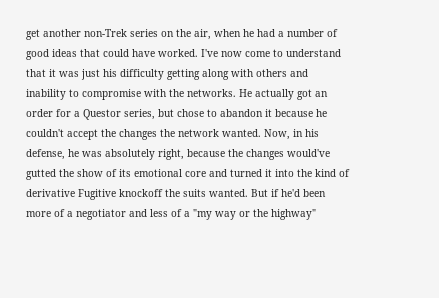get another non-Trek series on the air, when he had a number of good ideas that could have worked. I've now come to understand that it was just his difficulty getting along with others and inability to compromise with the networks. He actually got an order for a Questor series, but chose to abandon it because he couldn't accept the changes the network wanted. Now, in his defense, he was absolutely right, because the changes would've gutted the show of its emotional core and turned it into the kind of derivative Fugitive knockoff the suits wanted. But if he'd been more of a negotiator and less of a "my way or the highway"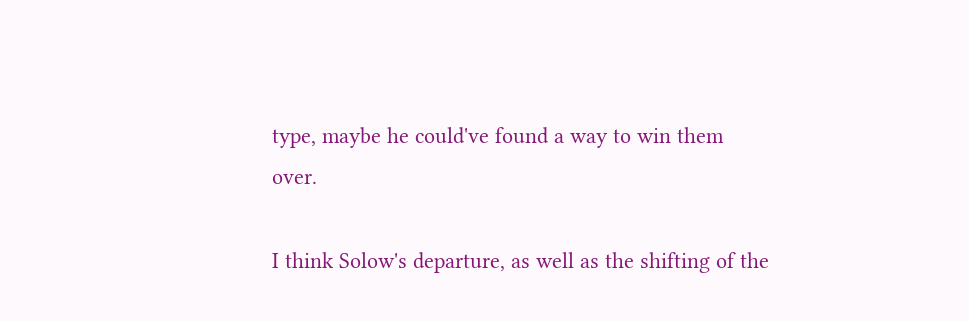type, maybe he could've found a way to win them over.

I think Solow's departure, as well as the shifting of the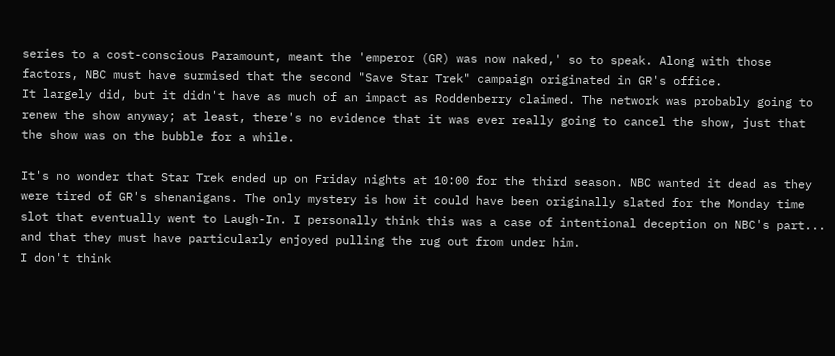series to a cost-conscious Paramount, meant the 'emperor (GR) was now naked,' so to speak. Along with those factors, NBC must have surmised that the second "Save Star Trek" campaign originated in GR's office.
It largely did, but it didn't have as much of an impact as Roddenberry claimed. The network was probably going to renew the show anyway; at least, there's no evidence that it was ever really going to cancel the show, just that the show was on the bubble for a while.

It's no wonder that Star Trek ended up on Friday nights at 10:00 for the third season. NBC wanted it dead as they were tired of GR's shenanigans. The only mystery is how it could have been originally slated for the Monday time slot that eventually went to Laugh-In. I personally think this was a case of intentional deception on NBC's part... and that they must have particularly enjoyed pulling the rug out from under him.
I don't think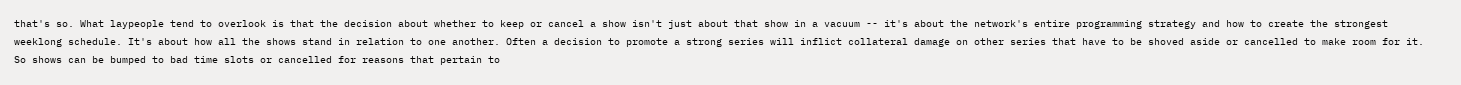that's so. What laypeople tend to overlook is that the decision about whether to keep or cancel a show isn't just about that show in a vacuum -- it's about the network's entire programming strategy and how to create the strongest weeklong schedule. It's about how all the shows stand in relation to one another. Often a decision to promote a strong series will inflict collateral damage on other series that have to be shoved aside or cancelled to make room for it. So shows can be bumped to bad time slots or cancelled for reasons that pertain to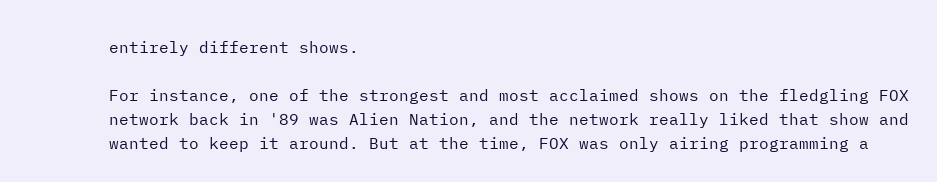entirely different shows.

For instance, one of the strongest and most acclaimed shows on the fledgling FOX network back in '89 was Alien Nation, and the network really liked that show and wanted to keep it around. But at the time, FOX was only airing programming a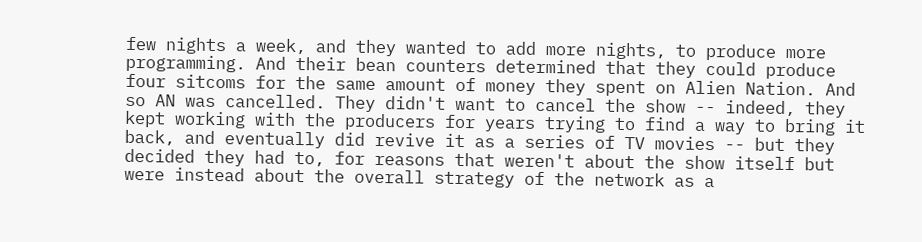few nights a week, and they wanted to add more nights, to produce more programming. And their bean counters determined that they could produce four sitcoms for the same amount of money they spent on Alien Nation. And so AN was cancelled. They didn't want to cancel the show -- indeed, they kept working with the producers for years trying to find a way to bring it back, and eventually did revive it as a series of TV movies -- but they decided they had to, for reasons that weren't about the show itself but were instead about the overall strategy of the network as a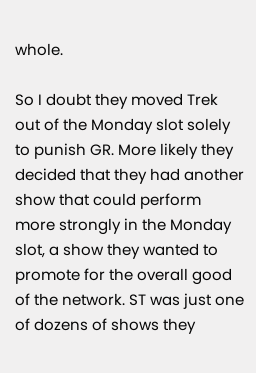whole.

So I doubt they moved Trek out of the Monday slot solely to punish GR. More likely they decided that they had another show that could perform more strongly in the Monday slot, a show they wanted to promote for the overall good of the network. ST was just one of dozens of shows they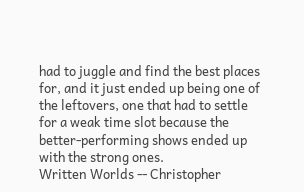had to juggle and find the best places for, and it just ended up being one of the leftovers, one that had to settle for a weak time slot because the better-performing shows ended up with the strong ones.
Written Worlds -- Christopher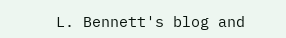L. Bennett's blog and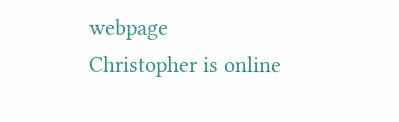webpage
Christopher is online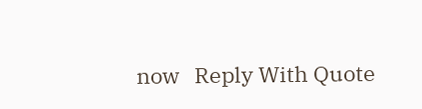now   Reply With Quote